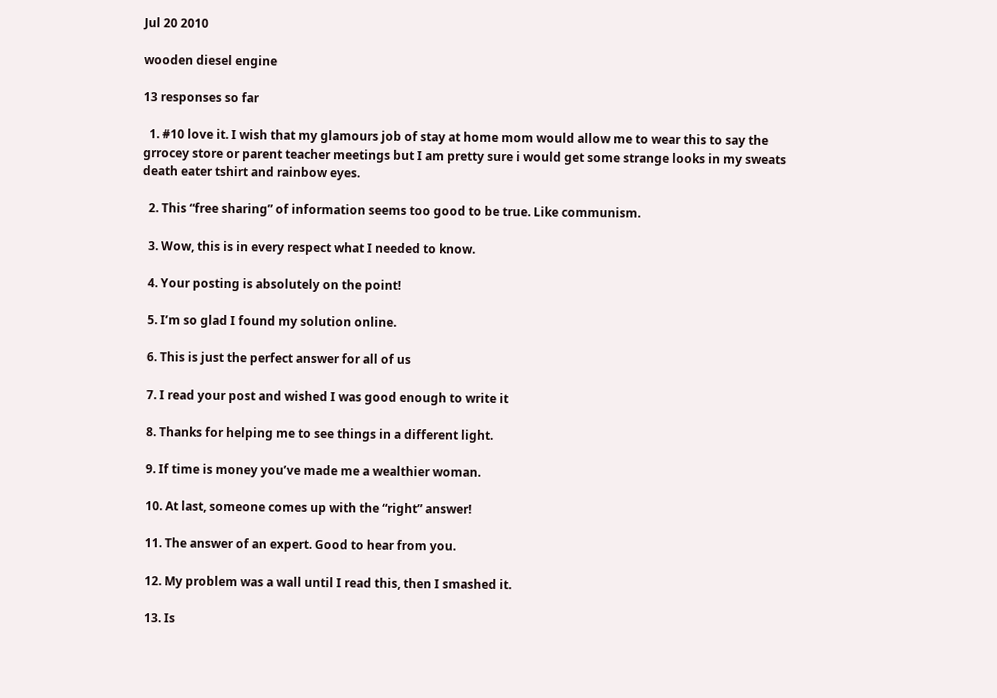Jul 20 2010

wooden diesel engine

13 responses so far

  1. #10 love it. I wish that my glamours job of stay at home mom would allow me to wear this to say the grrocey store or parent teacher meetings but I am pretty sure i would get some strange looks in my sweats death eater tshirt and rainbow eyes.

  2. This “free sharing” of information seems too good to be true. Like communism.

  3. Wow, this is in every respect what I needed to know.

  4. Your posting is absolutely on the point!

  5. I’m so glad I found my solution online.

  6. This is just the perfect answer for all of us

  7. I read your post and wished I was good enough to write it

  8. Thanks for helping me to see things in a different light.

  9. If time is money you’ve made me a wealthier woman.

  10. At last, someone comes up with the “right” answer!

  11. The answer of an expert. Good to hear from you.

  12. My problem was a wall until I read this, then I smashed it.

  13. Is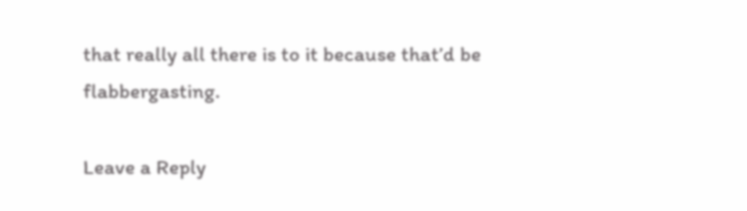that really all there is to it because that’d be flabbergasting.

Leave a Reply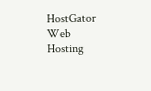HostGator Web Hosting